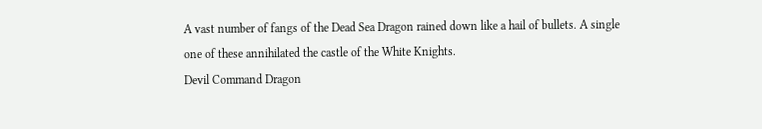A vast number of fangs of the Dead Sea Dragon rained down like a hail of bullets. A single one of these annihilated the castle of the White Knights.
Devil Command Dragon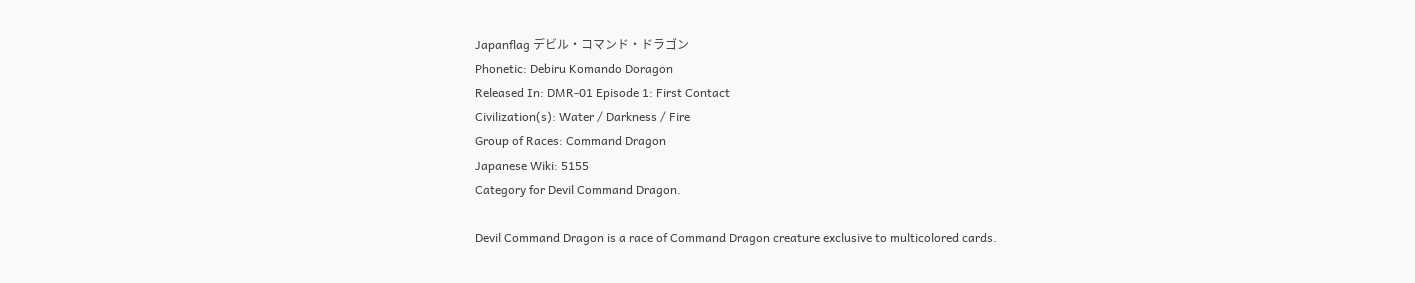Japanflag デビル・コマンド・ドラゴン
Phonetic: Debiru Komando Doragon
Released In: DMR-01 Episode 1: First Contact
Civilization(s): Water / Darkness / Fire
Group of Races: Command Dragon
Japanese Wiki: 5155
Category for Devil Command Dragon.

Devil Command Dragon is a race of Command Dragon creature exclusive to multicolored cards.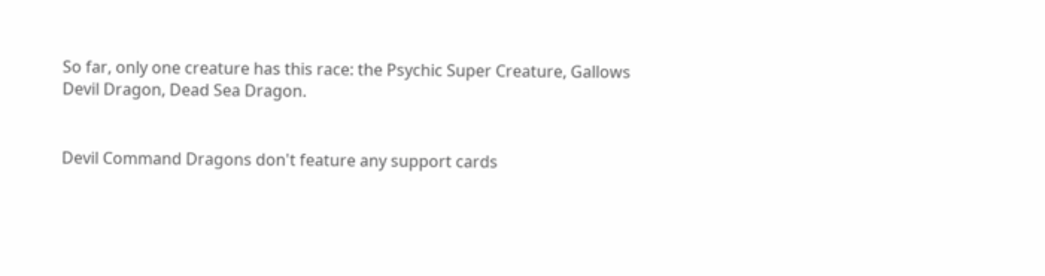So far, only one creature has this race: the Psychic Super Creature, Gallows Devil Dragon, Dead Sea Dragon.


Devil Command Dragons don't feature any support cards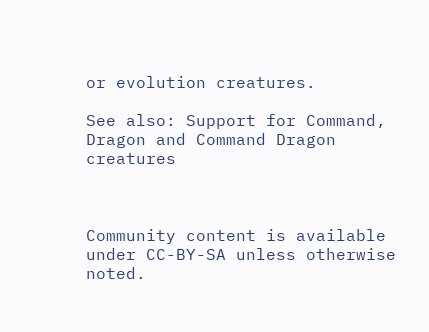or evolution creatures.

See also: Support for Command, Dragon and Command Dragon creatures



Community content is available under CC-BY-SA unless otherwise noted.